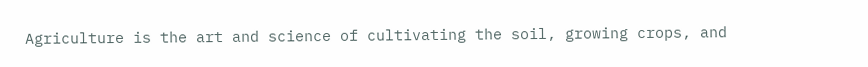Agriculture is the art and science of cultivating the soil, growing crops, and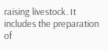raising livestock. It includes the preparation of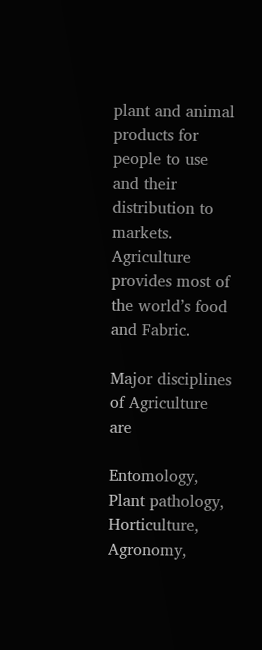plant and animal products for people to use and their distribution to markets. Agriculture provides most of the world’s food and Fabric.

Major disciplines of Agriculture are

Entomology, Plant pathology, Horticulture, Agronomy,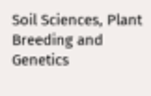Soil Sciences, Plant Breeding and Genetics